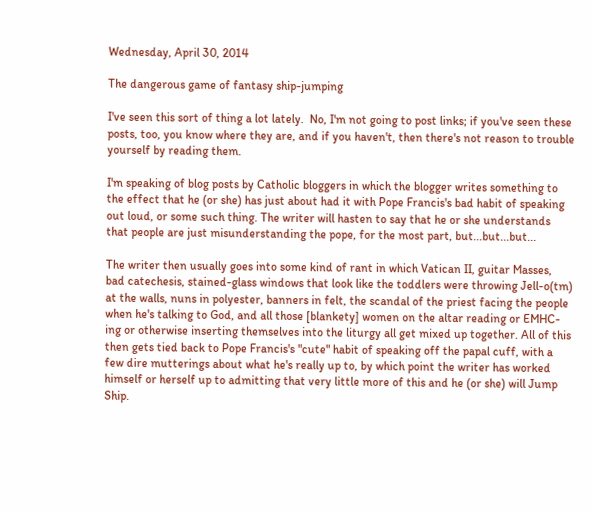Wednesday, April 30, 2014

The dangerous game of fantasy ship-jumping

I've seen this sort of thing a lot lately.  No, I'm not going to post links; if you've seen these posts, too, you know where they are, and if you haven't, then there's not reason to trouble yourself by reading them.

I'm speaking of blog posts by Catholic bloggers in which the blogger writes something to the effect that he (or she) has just about had it with Pope Francis's bad habit of speaking out loud, or some such thing. The writer will hasten to say that he or she understands that people are just misunderstanding the pope, for the most part, but...but...but...

The writer then usually goes into some kind of rant in which Vatican II, guitar Masses, bad catechesis, stained-glass windows that look like the toddlers were throwing Jell-o(tm) at the walls, nuns in polyester, banners in felt, the scandal of the priest facing the people when he's talking to God, and all those [blankety] women on the altar reading or EMHC-ing or otherwise inserting themselves into the liturgy all get mixed up together. All of this then gets tied back to Pope Francis's "cute" habit of speaking off the papal cuff, with a few dire mutterings about what he's really up to, by which point the writer has worked himself or herself up to admitting that very little more of this and he (or she) will Jump Ship.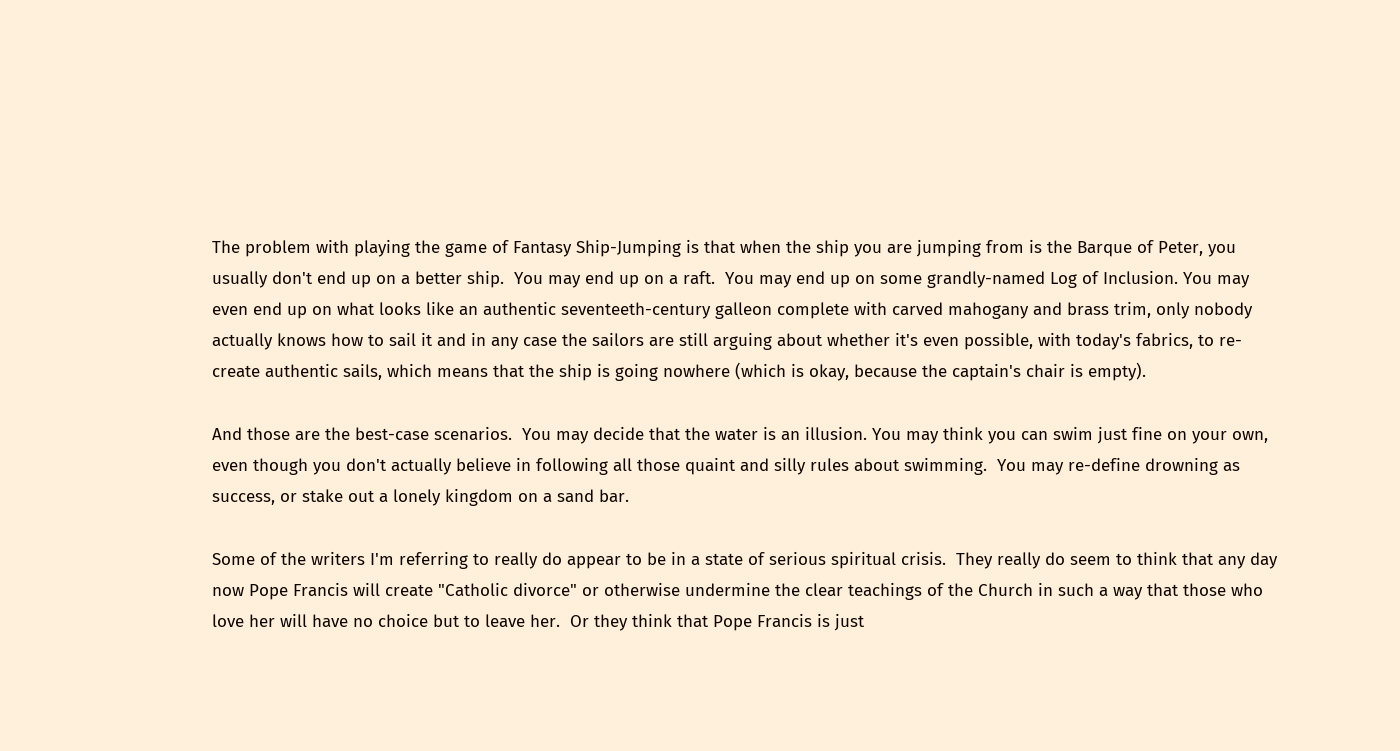The problem with playing the game of Fantasy Ship-Jumping is that when the ship you are jumping from is the Barque of Peter, you usually don't end up on a better ship.  You may end up on a raft.  You may end up on some grandly-named Log of Inclusion. You may even end up on what looks like an authentic seventeeth-century galleon complete with carved mahogany and brass trim, only nobody actually knows how to sail it and in any case the sailors are still arguing about whether it's even possible, with today's fabrics, to re-create authentic sails, which means that the ship is going nowhere (which is okay, because the captain's chair is empty).

And those are the best-case scenarios.  You may decide that the water is an illusion. You may think you can swim just fine on your own, even though you don't actually believe in following all those quaint and silly rules about swimming.  You may re-define drowning as success, or stake out a lonely kingdom on a sand bar.

Some of the writers I'm referring to really do appear to be in a state of serious spiritual crisis.  They really do seem to think that any day now Pope Francis will create "Catholic divorce" or otherwise undermine the clear teachings of the Church in such a way that those who love her will have no choice but to leave her.  Or they think that Pope Francis is just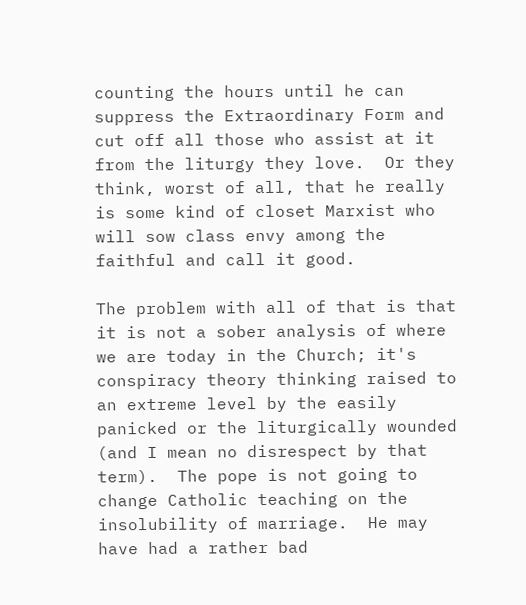counting the hours until he can suppress the Extraordinary Form and cut off all those who assist at it from the liturgy they love.  Or they think, worst of all, that he really is some kind of closet Marxist who will sow class envy among the faithful and call it good.

The problem with all of that is that it is not a sober analysis of where we are today in the Church; it's conspiracy theory thinking raised to an extreme level by the easily panicked or the liturgically wounded (and I mean no disrespect by that term).  The pope is not going to change Catholic teaching on the insolubility of marriage.  He may have had a rather bad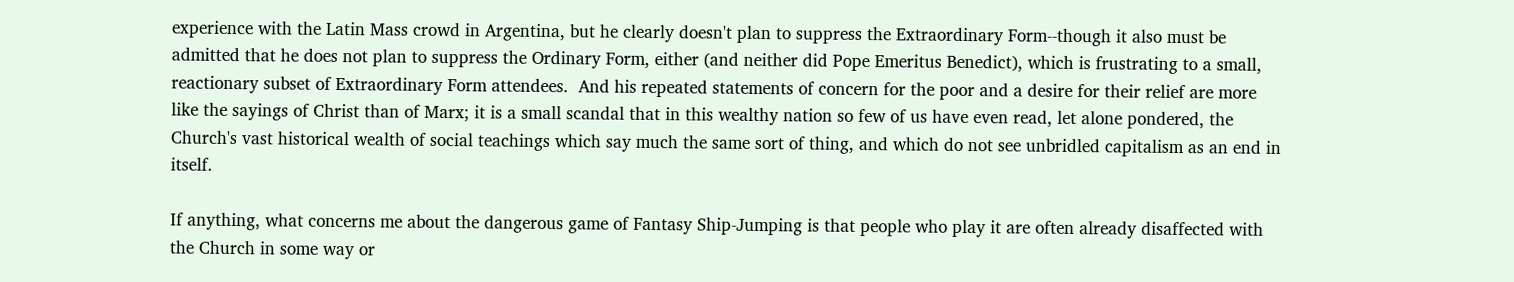experience with the Latin Mass crowd in Argentina, but he clearly doesn't plan to suppress the Extraordinary Form--though it also must be admitted that he does not plan to suppress the Ordinary Form, either (and neither did Pope Emeritus Benedict), which is frustrating to a small, reactionary subset of Extraordinary Form attendees.  And his repeated statements of concern for the poor and a desire for their relief are more like the sayings of Christ than of Marx; it is a small scandal that in this wealthy nation so few of us have even read, let alone pondered, the Church's vast historical wealth of social teachings which say much the same sort of thing, and which do not see unbridled capitalism as an end in itself.

If anything, what concerns me about the dangerous game of Fantasy Ship-Jumping is that people who play it are often already disaffected with the Church in some way or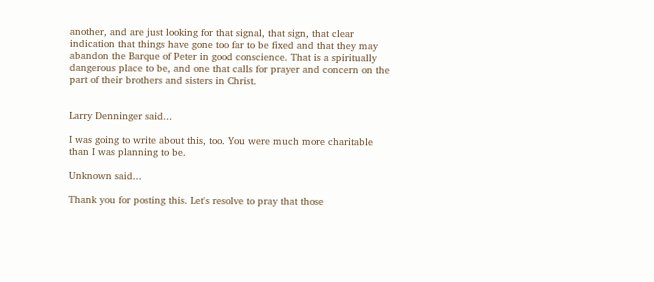another, and are just looking for that signal, that sign, that clear indication that things have gone too far to be fixed and that they may abandon the Barque of Peter in good conscience. That is a spiritually dangerous place to be, and one that calls for prayer and concern on the part of their brothers and sisters in Christ.


Larry Denninger said...

I was going to write about this, too. You were much more charitable than I was planning to be.

Unknown said...

Thank you for posting this. Let's resolve to pray that those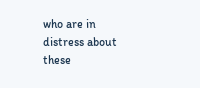who are in distress about these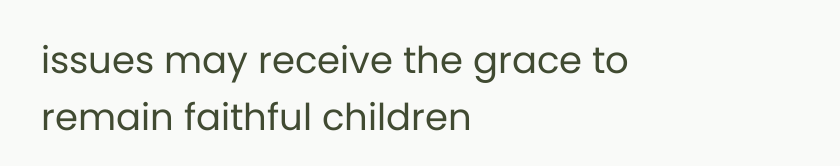issues may receive the grace to remain faithful children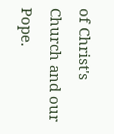of Christ's Church and our Pope.